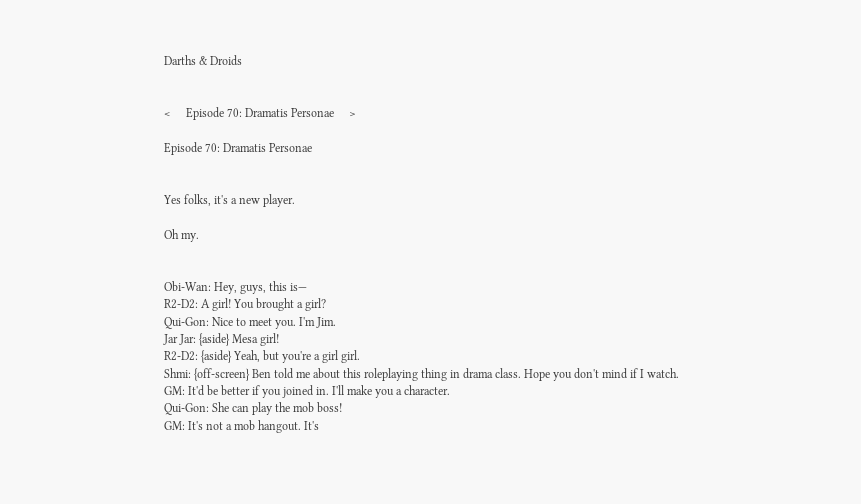Darths & Droids


<     Episode 70: Dramatis Personae     >

Episode 70: Dramatis Personae


Yes folks, it's a new player.

Oh my.


Obi-Wan: Hey, guys, this is—
R2-D2: A girl! You brought a girl?
Qui-Gon: Nice to meet you. I'm Jim.
Jar Jar: {aside} Mesa girl!
R2-D2: {aside} Yeah, but you're a girl girl.
Shmi: {off-screen} Ben told me about this roleplaying thing in drama class. Hope you don't mind if I watch.
GM: It'd be better if you joined in. I'll make you a character.
Qui-Gon: She can play the mob boss!
GM: It's not a mob hangout. It's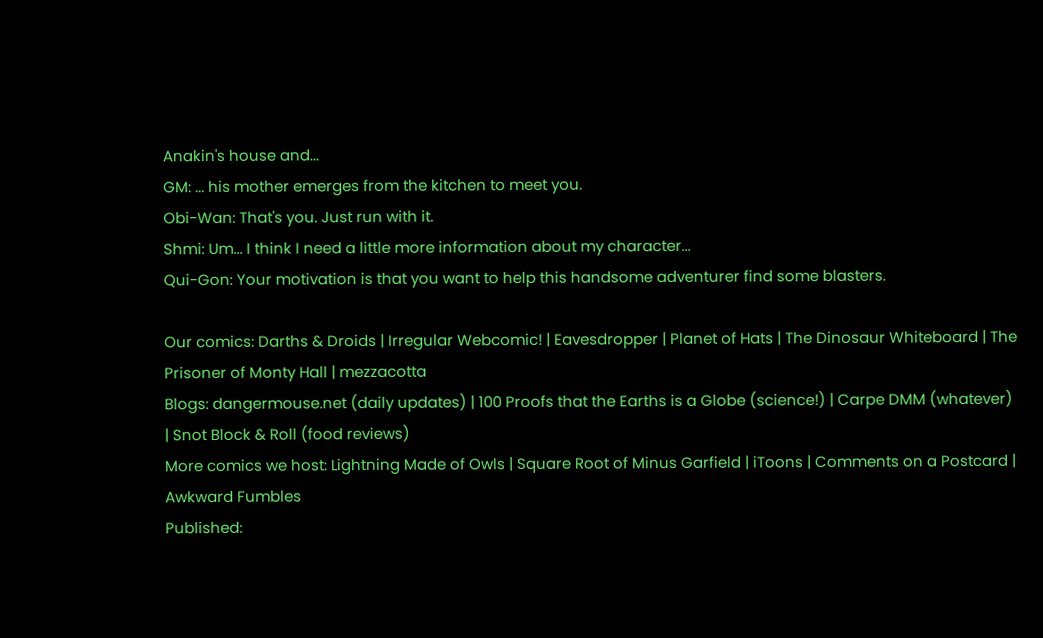Anakin's house and...
GM: ... his mother emerges from the kitchen to meet you.
Obi-Wan: That's you. Just run with it.
Shmi: Um... I think I need a little more information about my character...
Qui-Gon: Your motivation is that you want to help this handsome adventurer find some blasters.

Our comics: Darths & Droids | Irregular Webcomic! | Eavesdropper | Planet of Hats | The Dinosaur Whiteboard | The Prisoner of Monty Hall | mezzacotta
Blogs: dangermouse.net (daily updates) | 100 Proofs that the Earths is a Globe (science!) | Carpe DMM (whatever) | Snot Block & Roll (food reviews)
More comics we host: Lightning Made of Owls | Square Root of Minus Garfield | iToons | Comments on a Postcard | Awkward Fumbles
Published: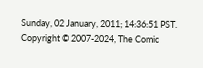Sunday, 02 January, 2011; 14:36:51 PST.
Copyright © 2007-2024, The Comic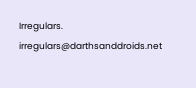Irregulars. irregulars@darthsanddroids.net